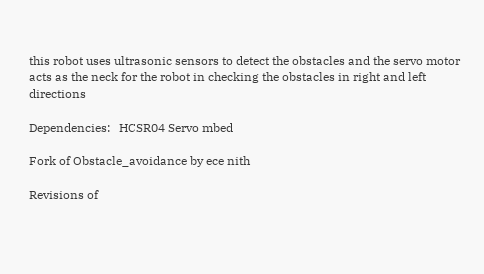this robot uses ultrasonic sensors to detect the obstacles and the servo motor acts as the neck for the robot in checking the obstacles in right and left directions

Dependencies:   HCSR04 Servo mbed

Fork of Obstacle_avoidance by ece nith

Revisions of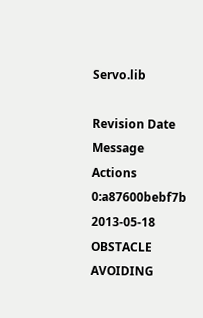Servo.lib

Revision Date Message Actions
0:a87600bebf7b 2013-05-18 OBSTACLE AVOIDING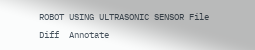ROBOT USING ULTRASONIC SENSOR File  Diff  Annotate